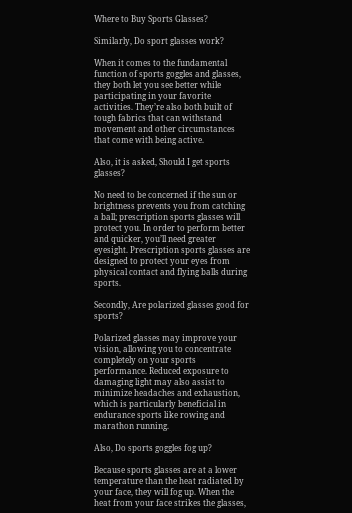Where to Buy Sports Glasses?

Similarly, Do sport glasses work?

When it comes to the fundamental function of sports goggles and glasses, they both let you see better while participating in your favorite activities. They’re also both built of tough fabrics that can withstand movement and other circumstances that come with being active.

Also, it is asked, Should I get sports glasses?

No need to be concerned if the sun or brightness prevents you from catching a ball; prescription sports glasses will protect you. In order to perform better and quicker, you’ll need greater eyesight. Prescription sports glasses are designed to protect your eyes from physical contact and flying balls during sports.

Secondly, Are polarized glasses good for sports?

Polarized glasses may improve your vision, allowing you to concentrate completely on your sports performance. Reduced exposure to damaging light may also assist to minimize headaches and exhaustion, which is particularly beneficial in endurance sports like rowing and marathon running.

Also, Do sports goggles fog up?

Because sports glasses are at a lower temperature than the heat radiated by your face, they will fog up. When the heat from your face strikes the glasses,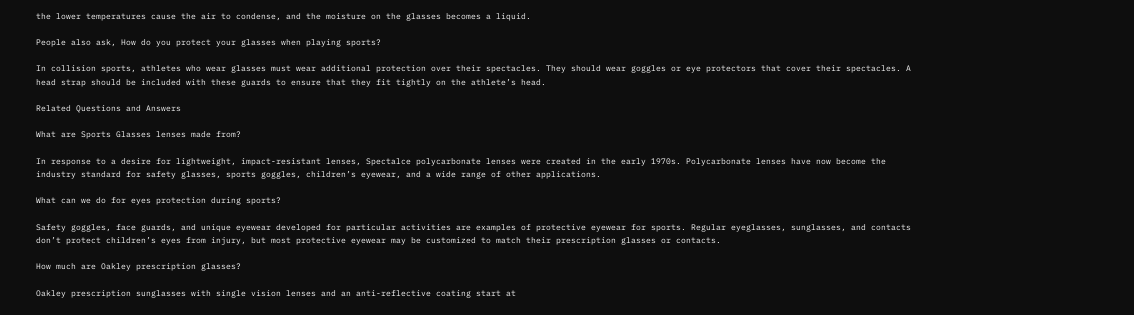the lower temperatures cause the air to condense, and the moisture on the glasses becomes a liquid.

People also ask, How do you protect your glasses when playing sports?

In collision sports, athletes who wear glasses must wear additional protection over their spectacles. They should wear goggles or eye protectors that cover their spectacles. A head strap should be included with these guards to ensure that they fit tightly on the athlete’s head.

Related Questions and Answers

What are Sports Glasses lenses made from?

In response to a desire for lightweight, impact-resistant lenses, Spectalce polycarbonate lenses were created in the early 1970s. Polycarbonate lenses have now become the industry standard for safety glasses, sports goggles, children’s eyewear, and a wide range of other applications.

What can we do for eyes protection during sports?

Safety goggles, face guards, and unique eyewear developed for particular activities are examples of protective eyewear for sports. Regular eyeglasses, sunglasses, and contacts don’t protect children’s eyes from injury, but most protective eyewear may be customized to match their prescription glasses or contacts.

How much are Oakley prescription glasses?

Oakley prescription sunglasses with single vision lenses and an anti-reflective coating start at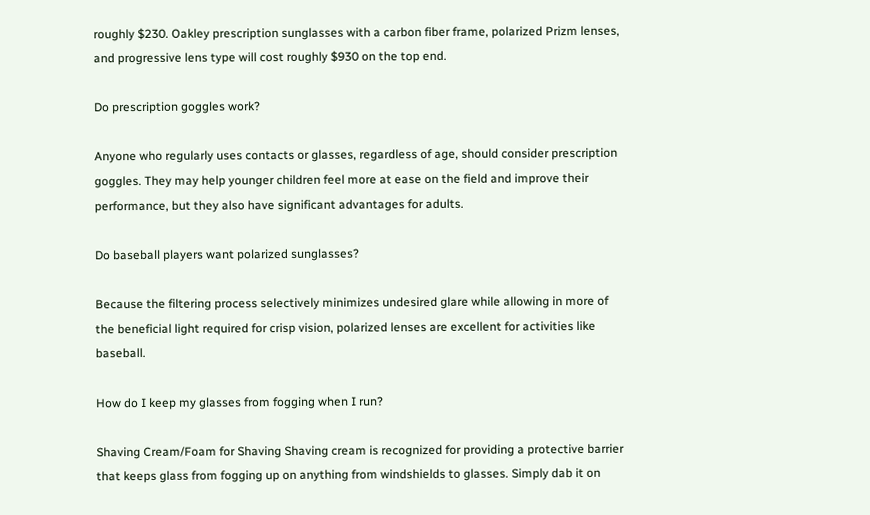roughly $230. Oakley prescription sunglasses with a carbon fiber frame, polarized Prizm lenses, and progressive lens type will cost roughly $930 on the top end.

Do prescription goggles work?

Anyone who regularly uses contacts or glasses, regardless of age, should consider prescription goggles. They may help younger children feel more at ease on the field and improve their performance, but they also have significant advantages for adults.

Do baseball players want polarized sunglasses?

Because the filtering process selectively minimizes undesired glare while allowing in more of the beneficial light required for crisp vision, polarized lenses are excellent for activities like baseball.

How do I keep my glasses from fogging when I run?

Shaving Cream/Foam for Shaving Shaving cream is recognized for providing a protective barrier that keeps glass from fogging up on anything from windshields to glasses. Simply dab it on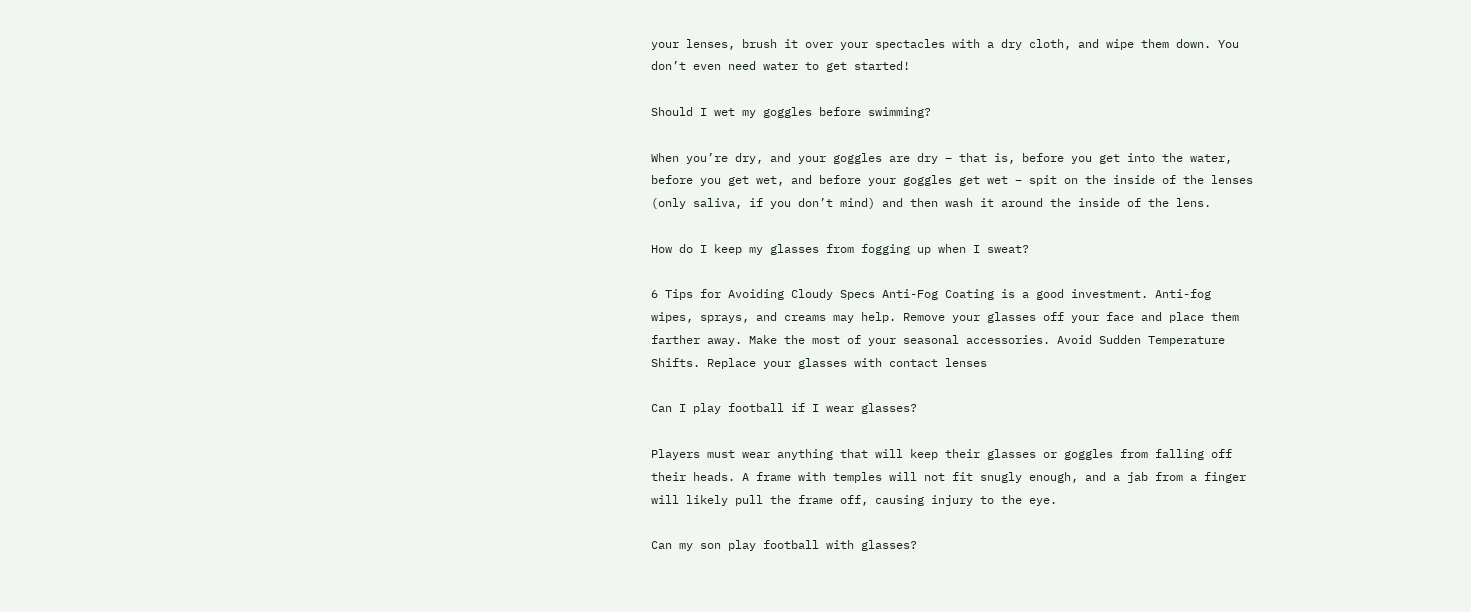your lenses, brush it over your spectacles with a dry cloth, and wipe them down. You don’t even need water to get started!

Should I wet my goggles before swimming?

When you’re dry, and your goggles are dry – that is, before you get into the water, before you get wet, and before your goggles get wet – spit on the inside of the lenses (only saliva, if you don’t mind) and then wash it around the inside of the lens.

How do I keep my glasses from fogging up when I sweat?

6 Tips for Avoiding Cloudy Specs Anti-Fog Coating is a good investment. Anti-fog wipes, sprays, and creams may help. Remove your glasses off your face and place them farther away. Make the most of your seasonal accessories. Avoid Sudden Temperature Shifts. Replace your glasses with contact lenses

Can I play football if I wear glasses?

Players must wear anything that will keep their glasses or goggles from falling off their heads. A frame with temples will not fit snugly enough, and a jab from a finger will likely pull the frame off, causing injury to the eye.

Can my son play football with glasses?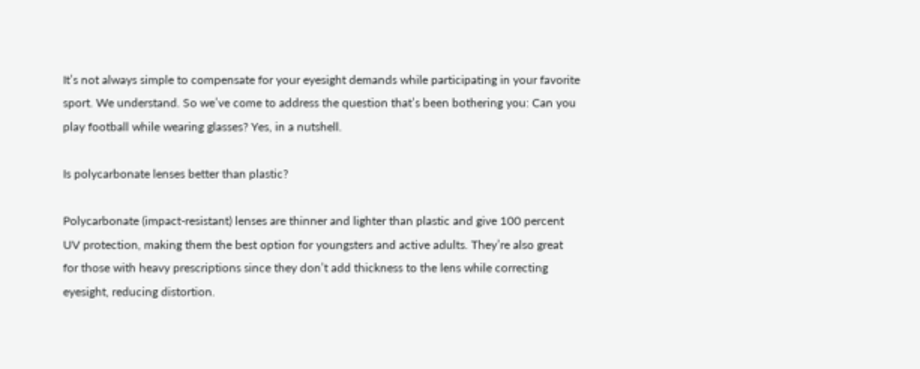It’s not always simple to compensate for your eyesight demands while participating in your favorite sport. We understand. So we’ve come to address the question that’s been bothering you: Can you play football while wearing glasses? Yes, in a nutshell.

Is polycarbonate lenses better than plastic?

Polycarbonate (impact-resistant) lenses are thinner and lighter than plastic and give 100 percent UV protection, making them the best option for youngsters and active adults. They’re also great for those with heavy prescriptions since they don’t add thickness to the lens while correcting eyesight, reducing distortion.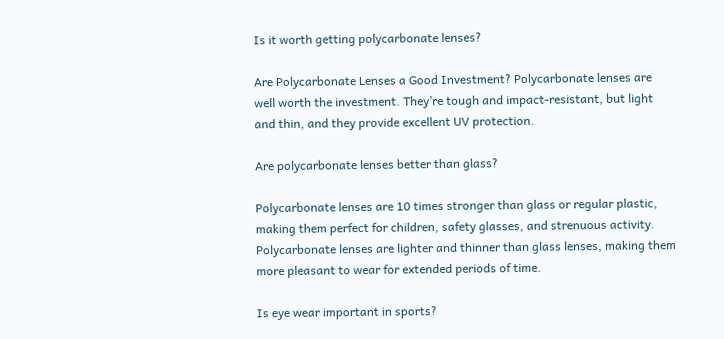Is it worth getting polycarbonate lenses?

Are Polycarbonate Lenses a Good Investment? Polycarbonate lenses are well worth the investment. They’re tough and impact-resistant, but light and thin, and they provide excellent UV protection.

Are polycarbonate lenses better than glass?

Polycarbonate lenses are 10 times stronger than glass or regular plastic, making them perfect for children, safety glasses, and strenuous activity. Polycarbonate lenses are lighter and thinner than glass lenses, making them more pleasant to wear for extended periods of time.

Is eye wear important in sports?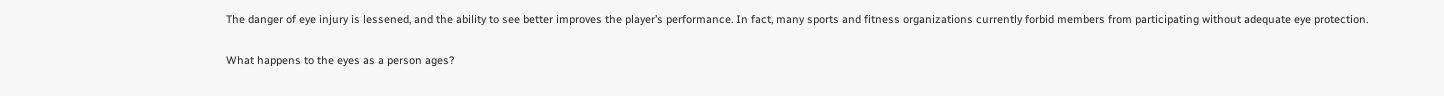The danger of eye injury is lessened, and the ability to see better improves the player’s performance. In fact, many sports and fitness organizations currently forbid members from participating without adequate eye protection.

What happens to the eyes as a person ages?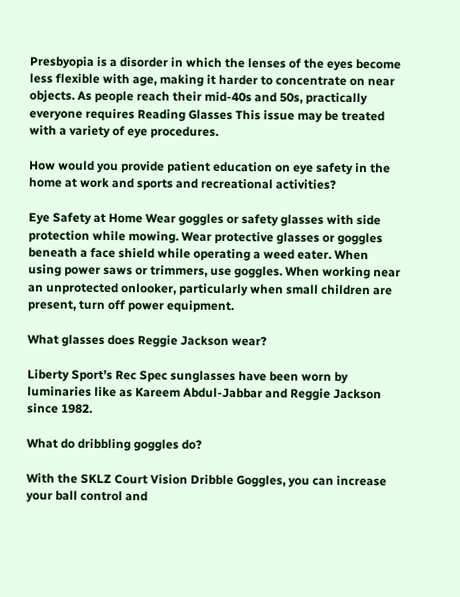Presbyopia is a disorder in which the lenses of the eyes become less flexible with age, making it harder to concentrate on near objects. As people reach their mid-40s and 50s, practically everyone requires Reading Glasses This issue may be treated with a variety of eye procedures.

How would you provide patient education on eye safety in the home at work and sports and recreational activities?

Eye Safety at Home Wear goggles or safety glasses with side protection while mowing. Wear protective glasses or goggles beneath a face shield while operating a weed eater. When using power saws or trimmers, use goggles. When working near an unprotected onlooker, particularly when small children are present, turn off power equipment.

What glasses does Reggie Jackson wear?

Liberty Sport’s Rec Spec sunglasses have been worn by luminaries like as Kareem Abdul-Jabbar and Reggie Jackson since 1982.

What do dribbling goggles do?

With the SKLZ Court Vision Dribble Goggles, you can increase your ball control and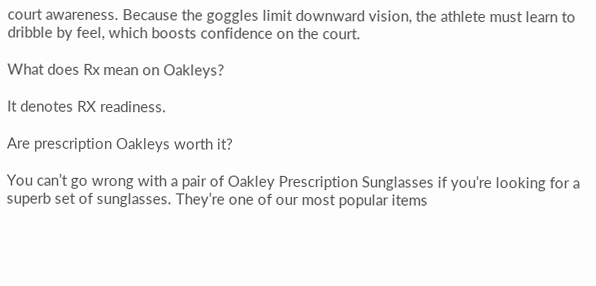court awareness. Because the goggles limit downward vision, the athlete must learn to dribble by feel, which boosts confidence on the court.

What does Rx mean on Oakleys?

It denotes RX readiness.

Are prescription Oakleys worth it?

You can’t go wrong with a pair of Oakley Prescription Sunglasses if you’re looking for a superb set of sunglasses. They’re one of our most popular items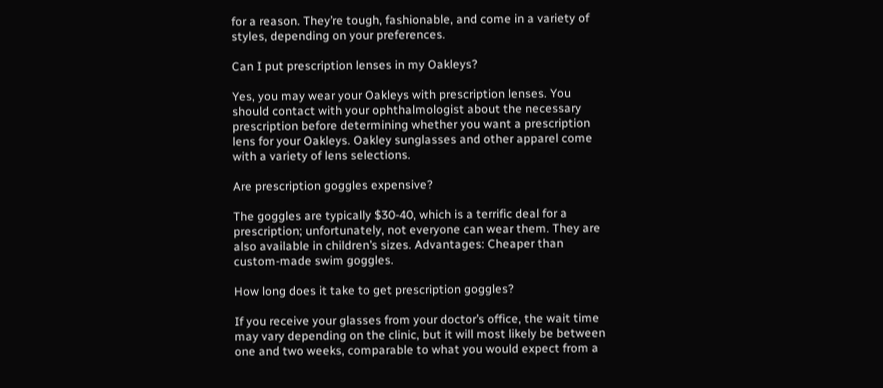for a reason. They’re tough, fashionable, and come in a variety of styles, depending on your preferences.

Can I put prescription lenses in my Oakleys?

Yes, you may wear your Oakleys with prescription lenses. You should contact with your ophthalmologist about the necessary prescription before determining whether you want a prescription lens for your Oakleys. Oakley sunglasses and other apparel come with a variety of lens selections.

Are prescription goggles expensive?

The goggles are typically $30-40, which is a terrific deal for a prescription; unfortunately, not everyone can wear them. They are also available in children’s sizes. Advantages: Cheaper than custom-made swim goggles.

How long does it take to get prescription goggles?

If you receive your glasses from your doctor’s office, the wait time may vary depending on the clinic, but it will most likely be between one and two weeks, comparable to what you would expect from a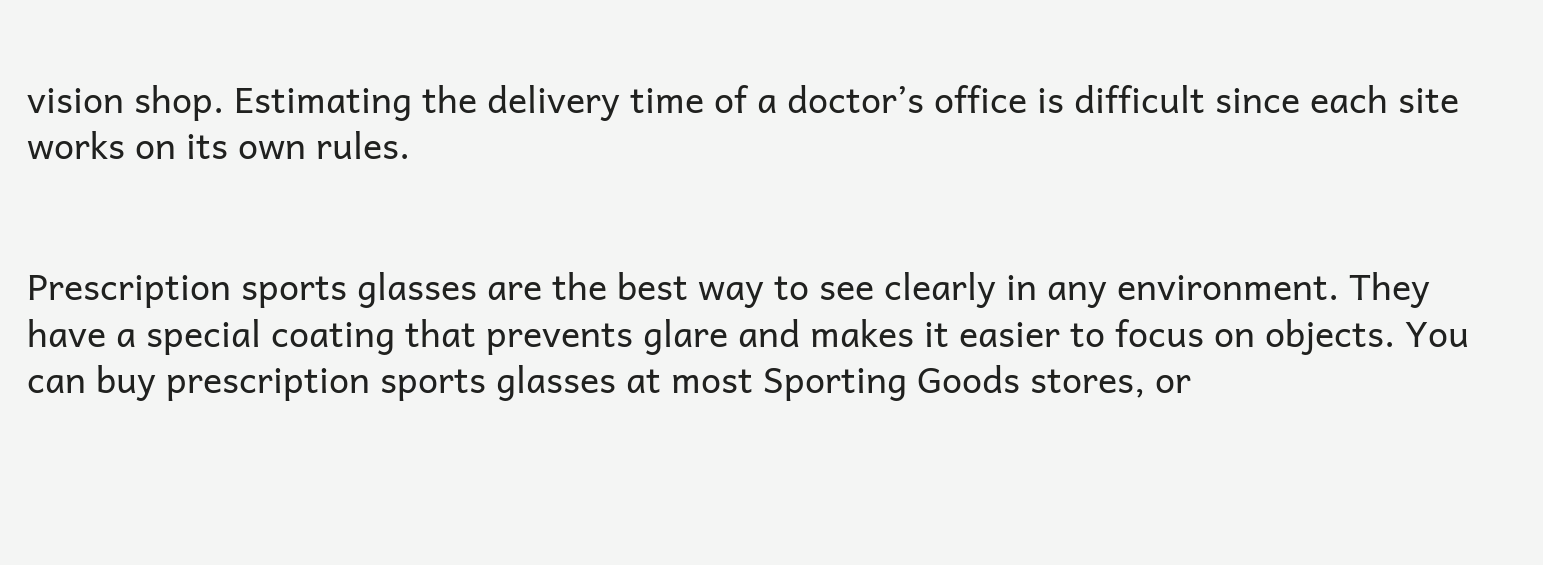vision shop. Estimating the delivery time of a doctor’s office is difficult since each site works on its own rules.


Prescription sports glasses are the best way to see clearly in any environment. They have a special coating that prevents glare and makes it easier to focus on objects. You can buy prescription sports glasses at most Sporting Goods stores, or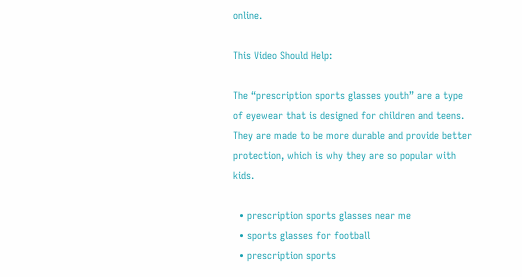online.

This Video Should Help:

The “prescription sports glasses youth” are a type of eyewear that is designed for children and teens. They are made to be more durable and provide better protection, which is why they are so popular with kids.

  • prescription sports glasses near me
  • sports glasses for football
  • prescription sports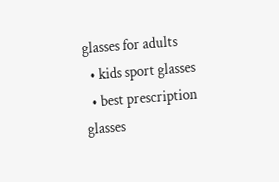glasses for adults
  • kids sport glasses
  • best prescription glasses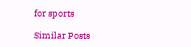for sports

Similar Posts